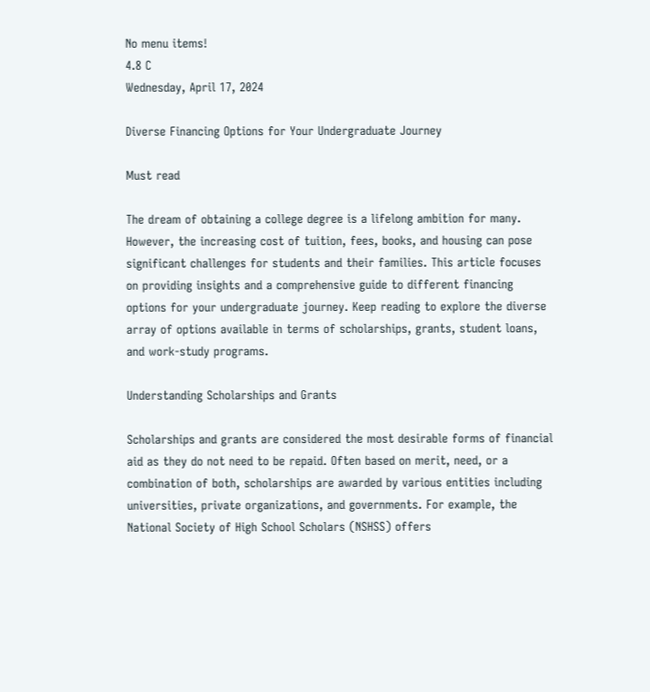No menu items!
4.8 C
Wednesday, April 17, 2024

Diverse Financing Options for Your Undergraduate Journey

Must read

The dream of obtaining a college degree is a lifelong ambition for many. However, the increasing cost of tuition, fees, books, and housing can pose significant challenges for students and their families. This article focuses on providing insights and a comprehensive guide to different financing options for your undergraduate journey. Keep reading to explore the diverse array of options available in terms of scholarships, grants, student loans, and work-study programs.

Understanding Scholarships and Grants

Scholarships and grants are considered the most desirable forms of financial aid as they do not need to be repaid. Often based on merit, need, or a combination of both, scholarships are awarded by various entities including universities, private organizations, and governments. For example, the National Society of High School Scholars (NSHSS) offers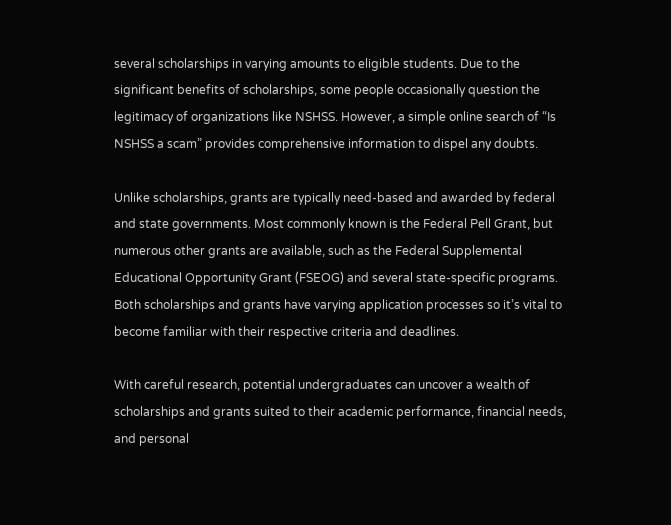several scholarships in varying amounts to eligible students. Due to the significant benefits of scholarships, some people occasionally question the legitimacy of organizations like NSHSS. However, a simple online search of “Is NSHSS a scam” provides comprehensive information to dispel any doubts.

Unlike scholarships, grants are typically need-based and awarded by federal and state governments. Most commonly known is the Federal Pell Grant, but numerous other grants are available, such as the Federal Supplemental Educational Opportunity Grant (FSEOG) and several state-specific programs. Both scholarships and grants have varying application processes so it’s vital to become familiar with their respective criteria and deadlines.

With careful research, potential undergraduates can uncover a wealth of scholarships and grants suited to their academic performance, financial needs, and personal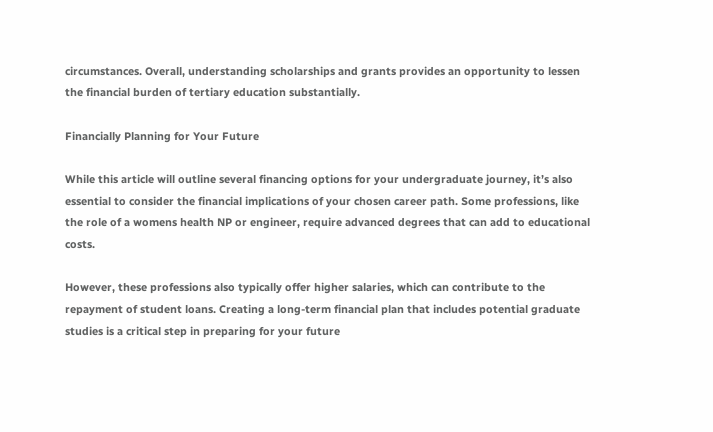circumstances. Overall, understanding scholarships and grants provides an opportunity to lessen the financial burden of tertiary education substantially.

Financially Planning for Your Future

While this article will outline several financing options for your undergraduate journey, it’s also essential to consider the financial implications of your chosen career path. Some professions, like the role of a womens health NP or engineer, require advanced degrees that can add to educational costs.

However, these professions also typically offer higher salaries, which can contribute to the repayment of student loans. Creating a long-term financial plan that includes potential graduate studies is a critical step in preparing for your future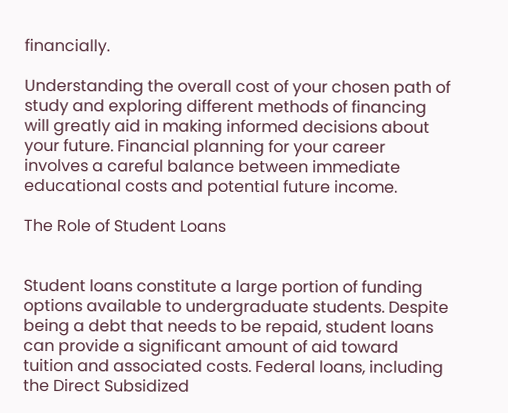financially.

Understanding the overall cost of your chosen path of study and exploring different methods of financing will greatly aid in making informed decisions about your future. Financial planning for your career involves a careful balance between immediate educational costs and potential future income.

The Role of Student Loans


Student loans constitute a large portion of funding options available to undergraduate students. Despite being a debt that needs to be repaid, student loans can provide a significant amount of aid toward tuition and associated costs. Federal loans, including the Direct Subsidized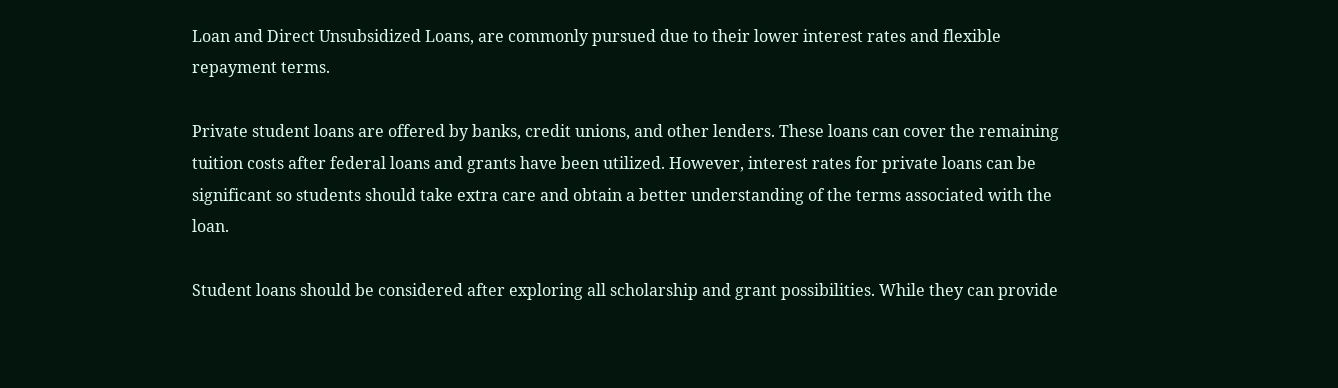Loan and Direct Unsubsidized Loans, are commonly pursued due to their lower interest rates and flexible repayment terms.

Private student loans are offered by banks, credit unions, and other lenders. These loans can cover the remaining tuition costs after federal loans and grants have been utilized. However, interest rates for private loans can be significant so students should take extra care and obtain a better understanding of the terms associated with the loan.

Student loans should be considered after exploring all scholarship and grant possibilities. While they can provide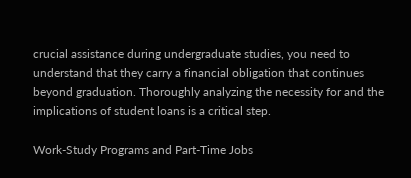crucial assistance during undergraduate studies, you need to understand that they carry a financial obligation that continues beyond graduation. Thoroughly analyzing the necessity for and the implications of student loans is a critical step.

Work-Study Programs and Part-Time Jobs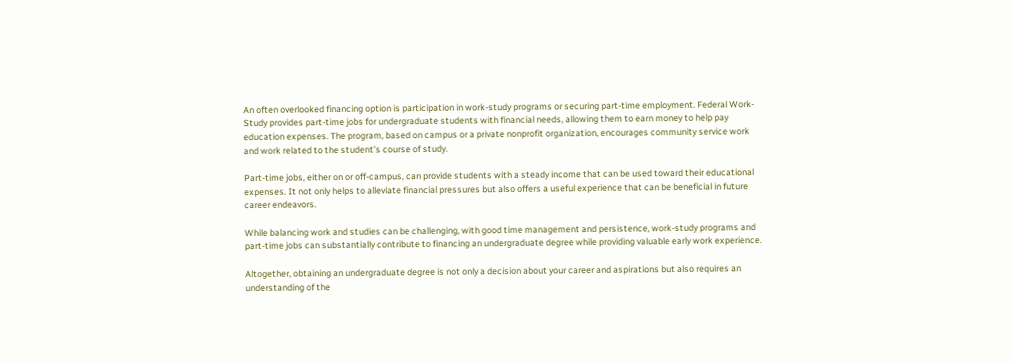An often overlooked financing option is participation in work-study programs or securing part-time employment. Federal Work-Study provides part-time jobs for undergraduate students with financial needs, allowing them to earn money to help pay education expenses. The program, based on campus or a private nonprofit organization, encourages community service work and work related to the student’s course of study.

Part-time jobs, either on or off-campus, can provide students with a steady income that can be used toward their educational expenses. It not only helps to alleviate financial pressures but also offers a useful experience that can be beneficial in future career endeavors.

While balancing work and studies can be challenging, with good time management and persistence, work-study programs and part-time jobs can substantially contribute to financing an undergraduate degree while providing valuable early work experience.

Altogether, obtaining an undergraduate degree is not only a decision about your career and aspirations but also requires an understanding of the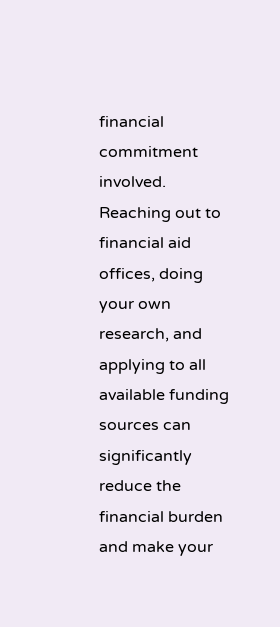financial commitment involved. Reaching out to financial aid offices, doing your own research, and applying to all available funding sources can significantly reduce the financial burden and make your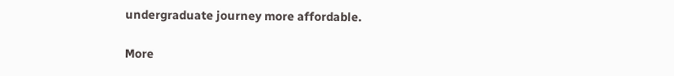undergraduate journey more affordable.

More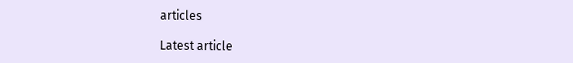articles

Latest article